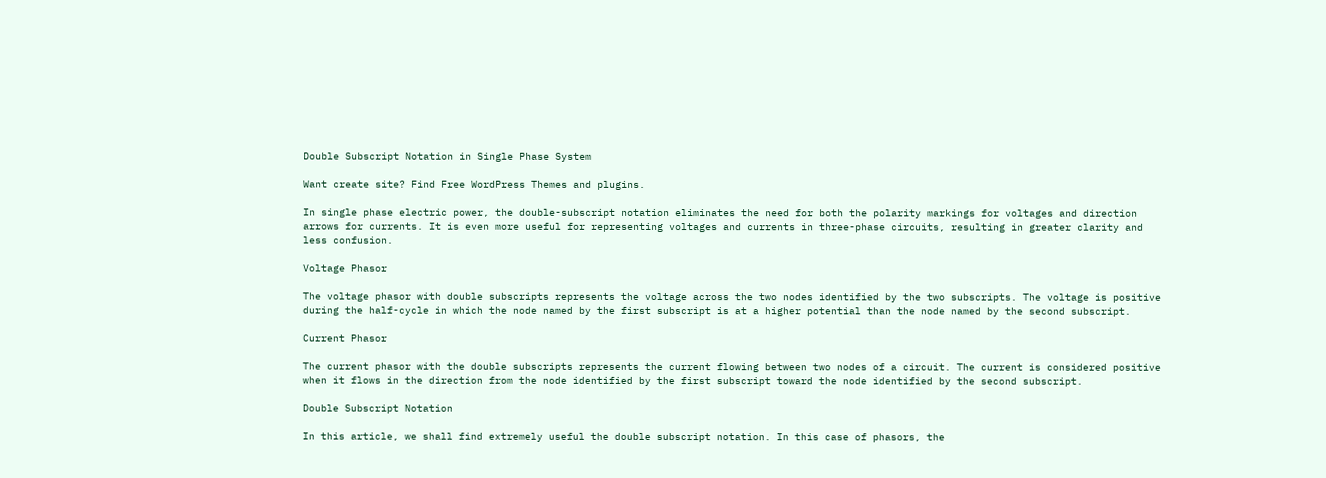Double Subscript Notation in Single Phase System

Want create site? Find Free WordPress Themes and plugins.

In single phase electric power, the double-subscript notation eliminates the need for both the polarity markings for voltages and direction arrows for currents. It is even more useful for representing voltages and currents in three-phase circuits, resulting in greater clarity and less confusion.

Voltage Phasor

The voltage phasor with double subscripts represents the voltage across the two nodes identified by the two subscripts. The voltage is positive during the half-cycle in which the node named by the first subscript is at a higher potential than the node named by the second subscript.

Current Phasor

The current phasor with the double subscripts represents the current flowing between two nodes of a circuit. The current is considered positive when it flows in the direction from the node identified by the first subscript toward the node identified by the second subscript.

Double Subscript Notation

In this article, we shall find extremely useful the double subscript notation. In this case of phasors, the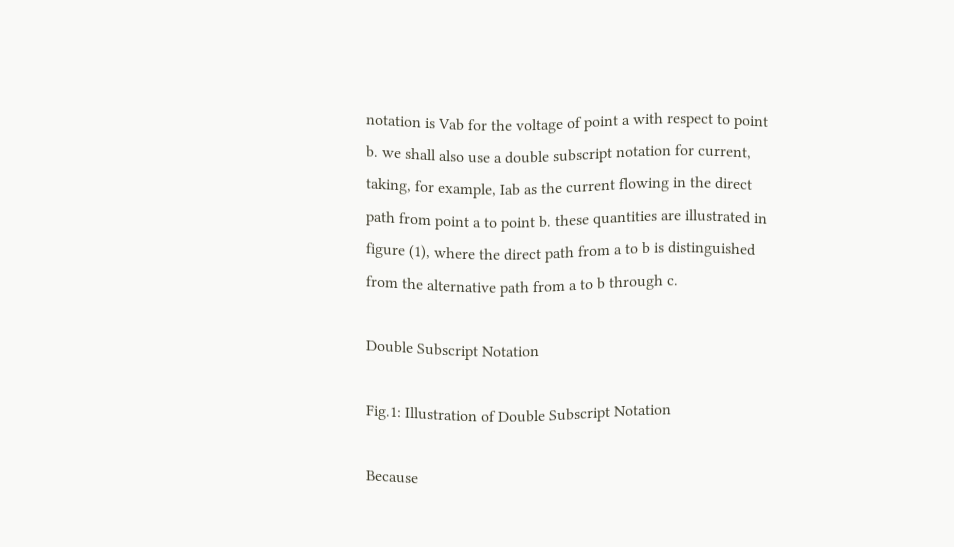notation is Vab for the voltage of point a with respect to point b. we shall also use a double subscript notation for current, taking, for example, Iab as the current flowing in the direct path from point a to point b. these quantities are illustrated in figure (1), where the direct path from a to b is distinguished from the alternative path from a to b through c.

Double Subscript Notation

Fig.1: Illustration of Double Subscript Notation

Because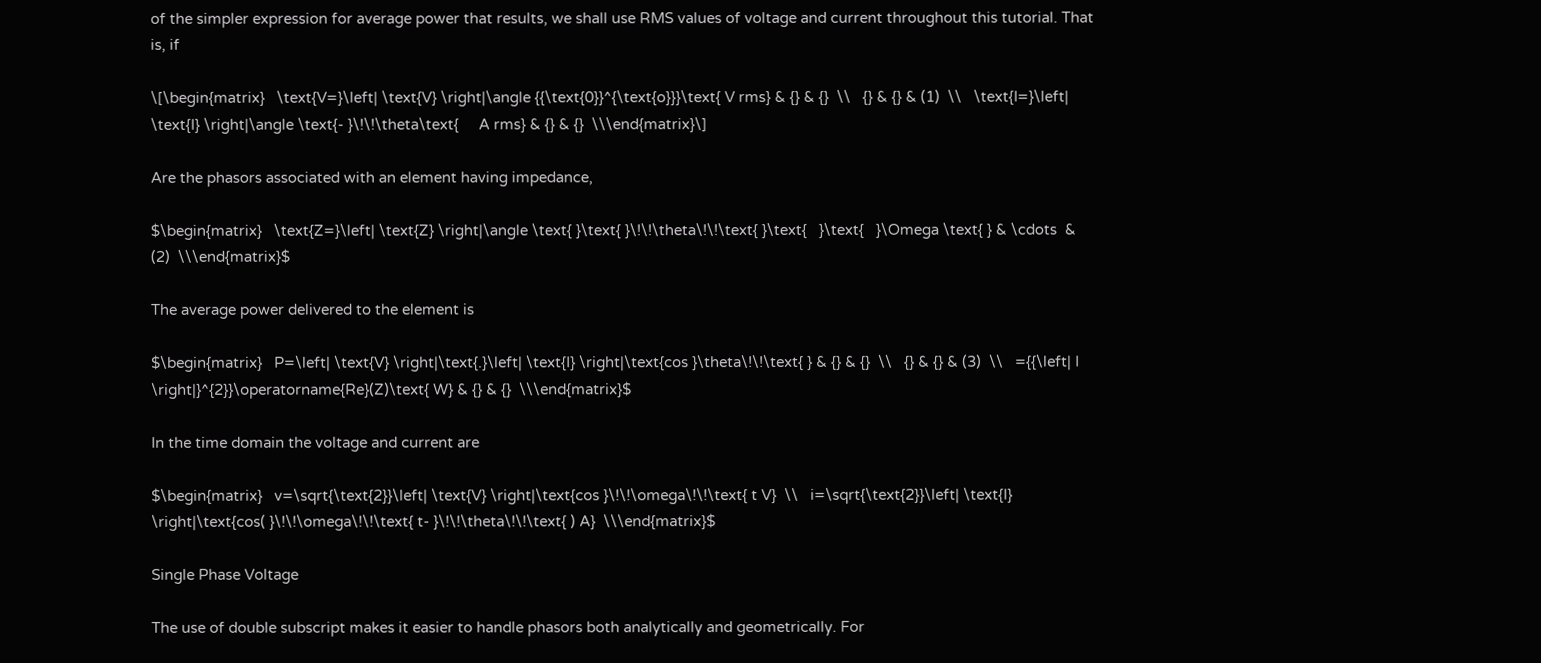of the simpler expression for average power that results, we shall use RMS values of voltage and current throughout this tutorial. That is, if

\[\begin{matrix}   \text{V=}\left| \text{V} \right|\angle {{\text{0}}^{\text{o}}}\text{ V rms} & {} & {}  \\   {} & {} & (1)  \\   \text{I=}\left| \text{I} \right|\angle \text{- }\!\!\theta\text{     A rms} & {} & {}  \\\end{matrix}\]

Are the phasors associated with an element having impedance,

$\begin{matrix}   \text{Z=}\left| \text{Z} \right|\angle \text{ }\text{ }\!\!\theta\!\!\text{ }\text{   }\text{   }\Omega \text{ } & \cdots  & (2)  \\\end{matrix}$

The average power delivered to the element is

$\begin{matrix}   P=\left| \text{V} \right|\text{.}\left| \text{I} \right|\text{cos }\theta\!\!\text{ } & {} & {}  \\   {} & {} & (3)  \\   ={{\left| I \right|}^{2}}\operatorname{Re}(Z)\text{ W} & {} & {}  \\\end{matrix}$

In the time domain the voltage and current are

$\begin{matrix}   v=\sqrt{\text{2}}\left| \text{V} \right|\text{cos }\!\!\omega\!\!\text{ t V}  \\   i=\sqrt{\text{2}}\left| \text{I} \right|\text{cos( }\!\!\omega\!\!\text{ t- }\!\!\theta\!\!\text{ ) A}  \\\end{matrix}$

Single Phase Voltage

The use of double subscript makes it easier to handle phasors both analytically and geometrically. For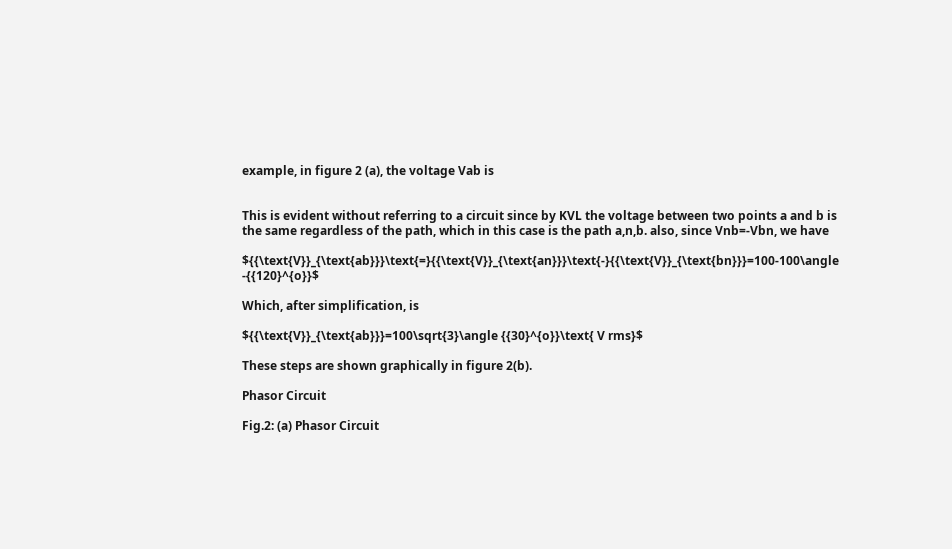example, in figure 2 (a), the voltage Vab is


This is evident without referring to a circuit since by KVL the voltage between two points a and b is the same regardless of the path, which in this case is the path a,n,b. also, since Vnb=-Vbn, we have

${{\text{V}}_{\text{ab}}}\text{=}{{\text{V}}_{\text{an}}}\text{-}{{\text{V}}_{\text{bn}}}=100-100\angle -{{120}^{o}}$

Which, after simplification, is

${{\text{V}}_{\text{ab}}}=100\sqrt{3}\angle {{30}^{o}}\text{ V rms}$

These steps are shown graphically in figure 2(b).

Phasor Circuit

Fig.2: (a) Phasor Circuit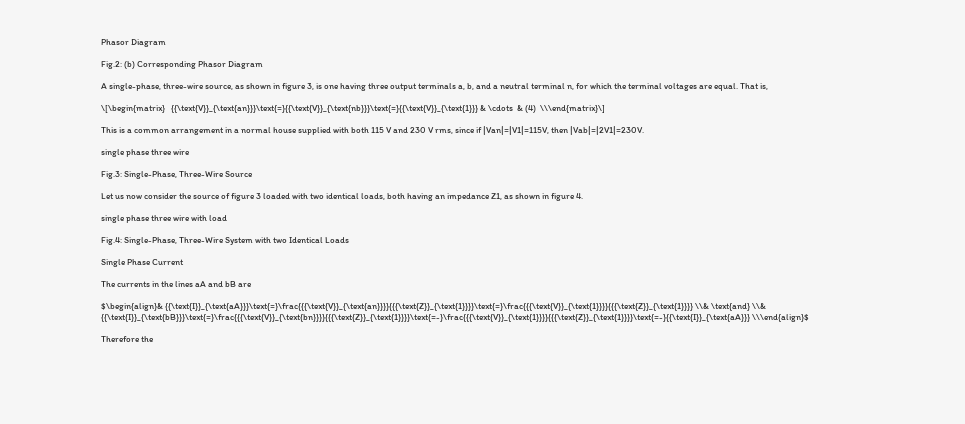Phasor Diagram

Fig.2: (b) Corresponding Phasor Diagram

A single-phase, three-wire source, as shown in figure 3, is one having three output terminals a, b, and a neutral terminal n, for which the terminal voltages are equal. That is,

\[\begin{matrix}   {{\text{V}}_{\text{an}}}\text{=}{{\text{V}}_{\text{nb}}}\text{=}{{\text{V}}_{\text{1}}} & \cdots  & (4)  \\\end{matrix}\]

This is a common arrangement in a normal house supplied with both 115 V and 230 V rms, since if |Van|=|V1|=115V, then |Vab|=|2V1|=230V.

single phase three wire

Fig.3: Single-Phase, Three-Wire Source

Let us now consider the source of figure 3 loaded with two identical loads, both having an impedance Z1, as shown in figure 4.

single phase three wire with load

Fig.4: Single-Phase, Three-Wire System with two Identical Loads

Single Phase Current

The currents in the lines aA and bB are

$\begin{align}& {{\text{I}}_{\text{aA}}}\text{=}\frac{{{\text{V}}_{\text{an}}}}{{{\text{Z}}_{\text{1}}}}\text{=}\frac{{{\text{V}}_{\text{1}}}}{{{\text{Z}}_{\text{1}}}} \\& \text{and} \\& {{\text{I}}_{\text{bB}}}\text{=}\frac{{{\text{V}}_{\text{bn}}}}{{{\text{Z}}_{\text{1}}}}\text{=-}\frac{{{\text{V}}_{\text{1}}}}{{{\text{Z}}_{\text{1}}}}\text{=-}{{\text{I}}_{\text{aA}}} \\\end{align}$

Therefore the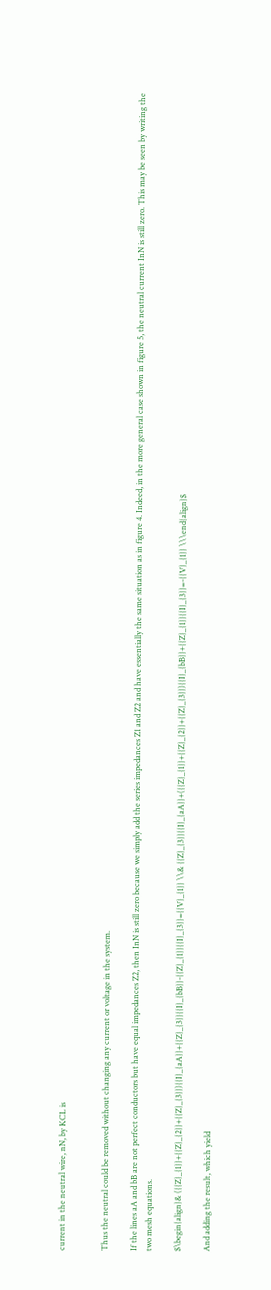current in the neutral wire, nN, by KCL is


Thus the neutral could be removed without changing any current or voltage in the system.

If the lines aA and bB are not perfect conductors but have equal impedances Z2, then InN is still zero because we simply add the series impedances Z1 and Z2 and have essentially the same situation as in figure 4. Indeed, in the more general case shown in figure 5, the neutral current InN is still zero. This may be seen by writing the two mesh equations.

$\begin{align}& ({{Z}_{1}}+{{Z}_{2}}+{{Z}_{3}}){{I}_{aA}}+{{Z}_{3}}{{I}_{bB}}-{{Z}_{1}}{{I}_{3}}={{V}_{1}} \\& {{Z}_{3}}{{I}_{aA}}+({{Z}_{1}}+{{Z}_{2}}+{{Z}_{3}}){{I}_{bB}}+{{Z}_{1}}{{I}_{3}}=-{{V}_{1}} \\\end{align}$

And adding the result, which yield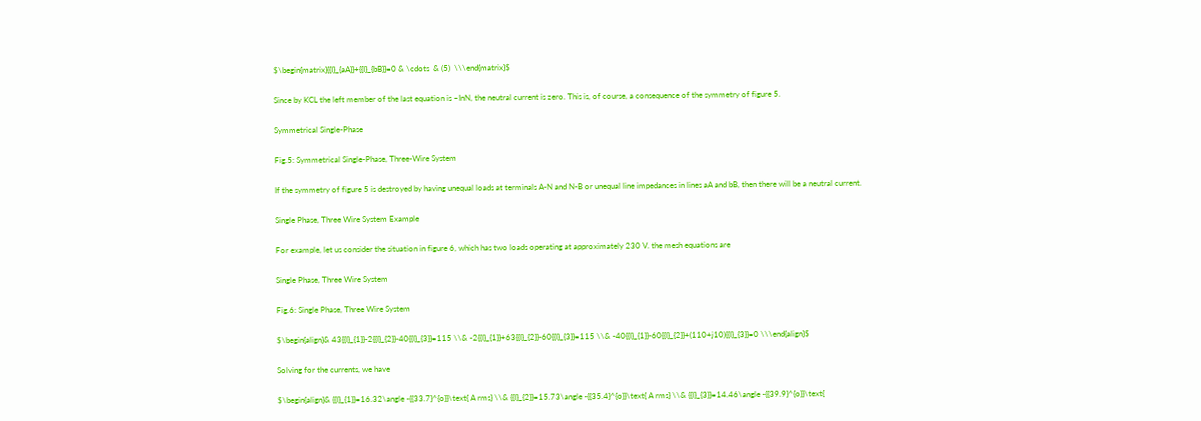$\begin{matrix}{{I}_{aA}}+{{I}_{bB}}=0 & \cdots  & (5)  \\\end{matrix}$

Since by KCL the left member of the last equation is –InN, the neutral current is zero. This is, of course, a consequence of the symmetry of figure 5.

Symmetrical Single-Phase

Fig.5: Symmetrical Single-Phase, Three-Wire System

If the symmetry of figure 5 is destroyed by having unequal loads at terminals A-N and N-B or unequal line impedances in lines aA and bB, then there will be a neutral current.

Single Phase, Three Wire System Example

For example, let us consider the situation in figure 6, which has two loads operating at approximately 230 V. the mesh equations are

Single Phase, Three Wire System

Fig.6: Single Phase, Three Wire System

$\begin{align}& 43{{I}_{1}}-2{{I}_{2}}-40{{I}_{3}}=115 \\& -2{{I}_{1}}+63{{I}_{2}}-60{{I}_{3}}=115 \\& -40{{I}_{1}}-60{{I}_{2}}+(110+j10){{I}_{3}}=0 \\\end{align}$

Solving for the currents, we have

$\begin{align}& {{I}_{1}}=16.32\angle -{{33.7}^{o}}\text{ A rms} \\& {{I}_{2}}=15.73\angle -{{35.4}^{o}}\text{ A rms} \\& {{I}_{3}}=14.46\angle -{{39.9}^{o}}\text{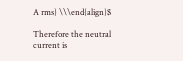A rms} \\\end{align}$

Therefore the neutral current is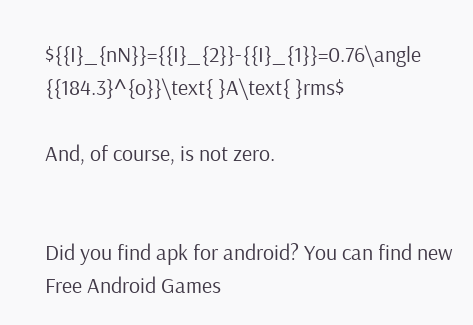${{I}_{nN}}={{I}_{2}}-{{I}_{1}}=0.76\angle {{184.3}^{o}}\text{ }A\text{ }rms$

And, of course, is not zero.


Did you find apk for android? You can find new Free Android Games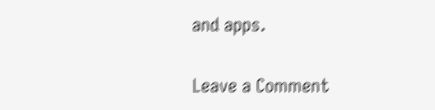and apps.

Leave a Comment